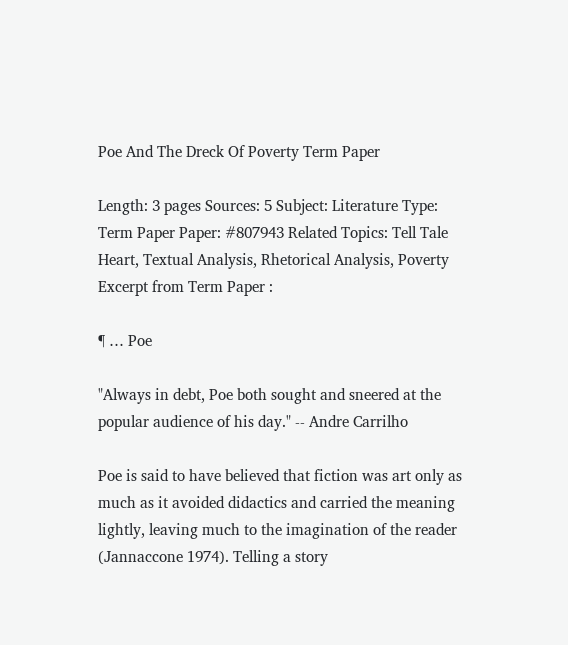Poe And The Dreck Of Poverty Term Paper

Length: 3 pages Sources: 5 Subject: Literature Type: Term Paper Paper: #807943 Related Topics: Tell Tale Heart, Textual Analysis, Rhetorical Analysis, Poverty
Excerpt from Term Paper :

¶ … Poe

"Always in debt, Poe both sought and sneered at the popular audience of his day." -- Andre Carrilho

Poe is said to have believed that fiction was art only as much as it avoided didactics and carried the meaning lightly, leaving much to the imagination of the reader (Jannaccone 1974). Telling a story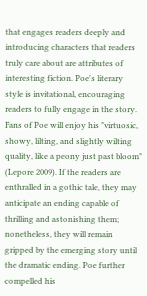that engages readers deeply and introducing characters that readers truly care about are attributes of interesting fiction. Poe's literary style is invitational, encouraging readers to fully engage in the story. Fans of Poe will enjoy his "virtuosic, showy, lilting, and slightly wilting quality, like a peony just past bloom" (Lepore 2009). If the readers are enthralled in a gothic tale, they may anticipate an ending capable of thrilling and astonishing them; nonetheless, they will remain gripped by the emerging story until the dramatic ending. Poe further compelled his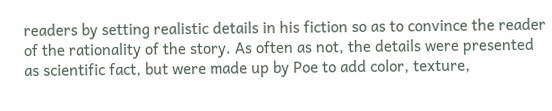readers by setting realistic details in his fiction so as to convince the reader of the rationality of the story. As often as not, the details were presented as scientific fact, but were made up by Poe to add color, texture,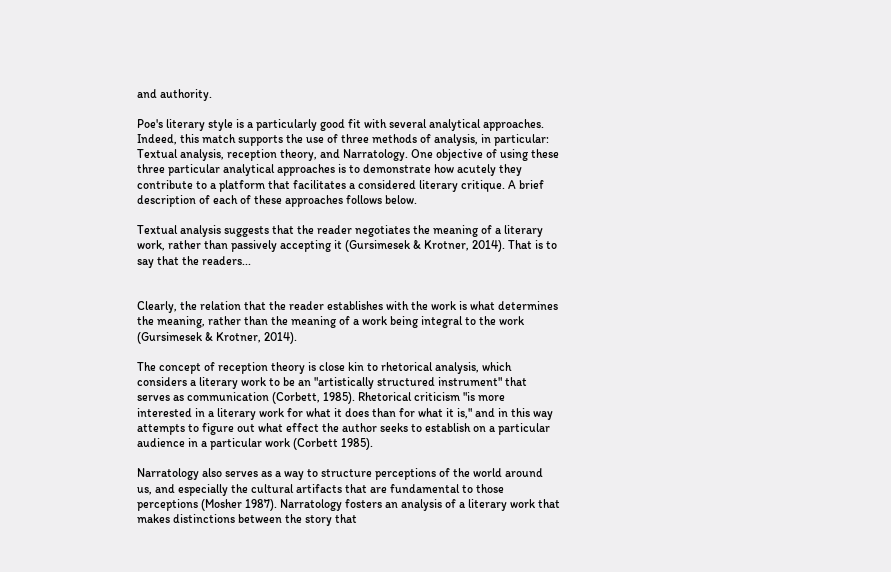and authority.

Poe's literary style is a particularly good fit with several analytical approaches. Indeed, this match supports the use of three methods of analysis, in particular: Textual analysis, reception theory, and Narratology. One objective of using these three particular analytical approaches is to demonstrate how acutely they contribute to a platform that facilitates a considered literary critique. A brief description of each of these approaches follows below.

Textual analysis suggests that the reader negotiates the meaning of a literary work, rather than passively accepting it (Gursimesek & Krotner, 2014). That is to say that the readers...


Clearly, the relation that the reader establishes with the work is what determines the meaning, rather than the meaning of a work being integral to the work (Gursimesek & Krotner, 2014).

The concept of reception theory is close kin to rhetorical analysis, which considers a literary work to be an "artistically structured instrument" that serves as communication (Corbett, 1985). Rhetorical criticism "is more interested in a literary work for what it does than for what it is," and in this way attempts to figure out what effect the author seeks to establish on a particular audience in a particular work (Corbett 1985).

Narratology also serves as a way to structure perceptions of the world around us, and especially the cultural artifacts that are fundamental to those perceptions (Mosher 1987). Narratology fosters an analysis of a literary work that makes distinctions between the story that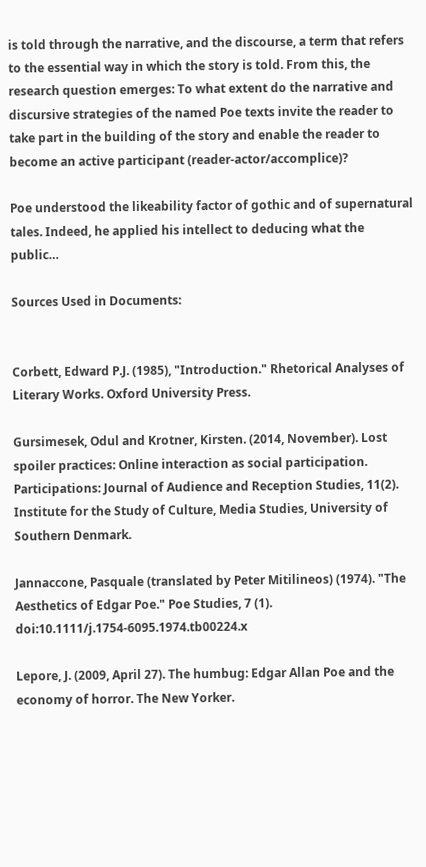is told through the narrative, and the discourse, a term that refers to the essential way in which the story is told. From this, the research question emerges: To what extent do the narrative and discursive strategies of the named Poe texts invite the reader to take part in the building of the story and enable the reader to become an active participant (reader-actor/accomplice)?

Poe understood the likeability factor of gothic and of supernatural tales. Indeed, he applied his intellect to deducing what the public…

Sources Used in Documents:


Corbett, Edward P.J. (1985), "Introduction." Rhetorical Analyses of Literary Works. Oxford University Press.

Gursimesek, Odul and Krotner, Kirsten. (2014, November). Lost spoiler practices: Online interaction as social participation. Participations: Journal of Audience and Reception Studies, 11(2). Institute for the Study of Culture, Media Studies, University of Southern Denmark.

Jannaccone, Pasquale (translated by Peter Mitilineos) (1974). "The Aesthetics of Edgar Poe." Poe Studies, 7 (1). doi:10.1111/j.1754-6095.1974.tb00224.x

Lepore, J. (2009, April 27). The humbug: Edgar Allan Poe and the economy of horror. The New Yorker.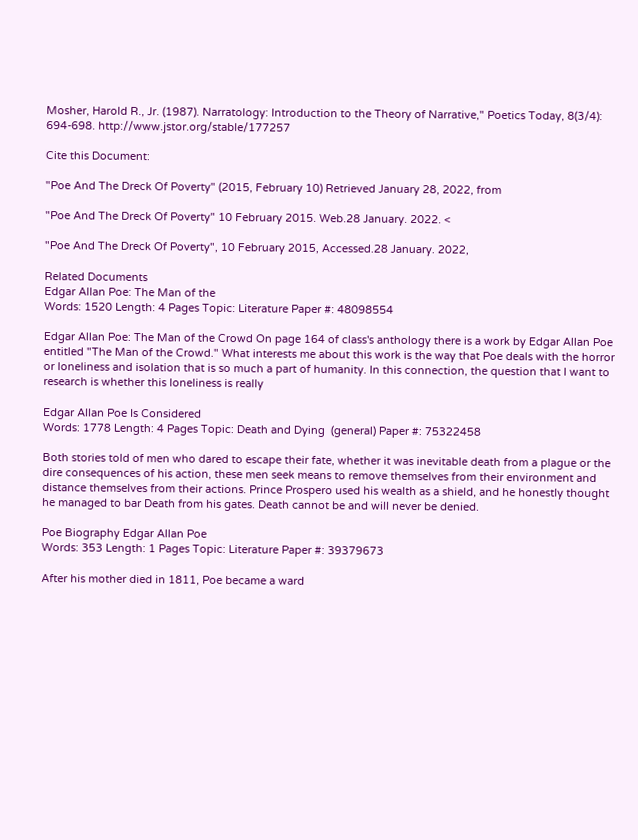Mosher, Harold R., Jr. (1987). Narratology: Introduction to the Theory of Narrative," Poetics Today, 8(3/4): 694-698. http://www.jstor.org/stable/177257

Cite this Document:

"Poe And The Dreck Of Poverty" (2015, February 10) Retrieved January 28, 2022, from

"Poe And The Dreck Of Poverty" 10 February 2015. Web.28 January. 2022. <

"Poe And The Dreck Of Poverty", 10 February 2015, Accessed.28 January. 2022,

Related Documents
Edgar Allan Poe: The Man of the
Words: 1520 Length: 4 Pages Topic: Literature Paper #: 48098554

Edgar Allan Poe: The Man of the Crowd On page 164 of class's anthology there is a work by Edgar Allan Poe entitled "The Man of the Crowd." What interests me about this work is the way that Poe deals with the horror or loneliness and isolation that is so much a part of humanity. In this connection, the question that I want to research is whether this loneliness is really

Edgar Allan Poe Is Considered
Words: 1778 Length: 4 Pages Topic: Death and Dying  (general) Paper #: 75322458

Both stories told of men who dared to escape their fate, whether it was inevitable death from a plague or the dire consequences of his action, these men seek means to remove themselves from their environment and distance themselves from their actions. Prince Prospero used his wealth as a shield, and he honestly thought he managed to bar Death from his gates. Death cannot be and will never be denied.

Poe Biography Edgar Allan Poe
Words: 353 Length: 1 Pages Topic: Literature Paper #: 39379673

After his mother died in 1811, Poe became a ward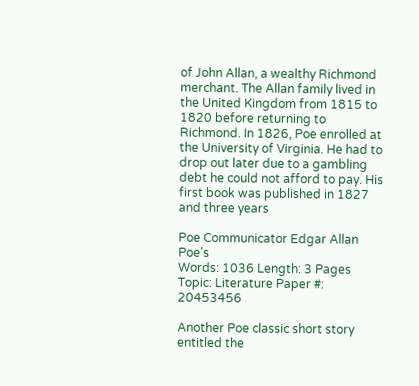of John Allan, a wealthy Richmond merchant. The Allan family lived in the United Kingdom from 1815 to 1820 before returning to Richmond. In 1826, Poe enrolled at the University of Virginia. He had to drop out later due to a gambling debt he could not afford to pay. His first book was published in 1827 and three years

Poe Communicator Edgar Allan Poe's
Words: 1036 Length: 3 Pages Topic: Literature Paper #: 20453456

Another Poe classic short story entitled the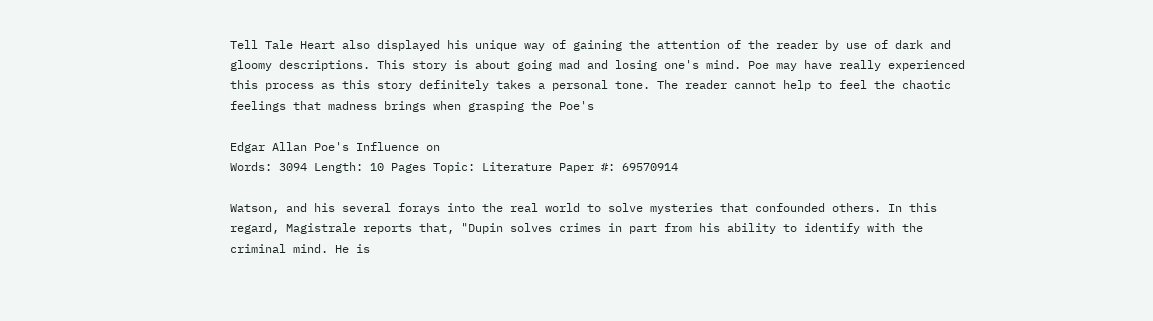Tell Tale Heart also displayed his unique way of gaining the attention of the reader by use of dark and gloomy descriptions. This story is about going mad and losing one's mind. Poe may have really experienced this process as this story definitely takes a personal tone. The reader cannot help to feel the chaotic feelings that madness brings when grasping the Poe's

Edgar Allan Poe's Influence on
Words: 3094 Length: 10 Pages Topic: Literature Paper #: 69570914

Watson, and his several forays into the real world to solve mysteries that confounded others. In this regard, Magistrale reports that, "Dupin solves crimes in part from his ability to identify with the criminal mind. He is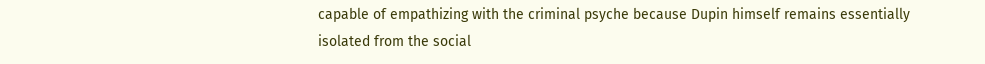capable of empathizing with the criminal psyche because Dupin himself remains essentially isolated from the social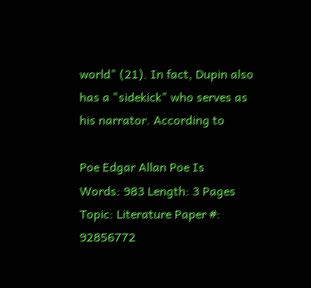world" (21). In fact, Dupin also has a "sidekick" who serves as his narrator. According to

Poe Edgar Allan Poe Is
Words: 983 Length: 3 Pages Topic: Literature Paper #: 92856772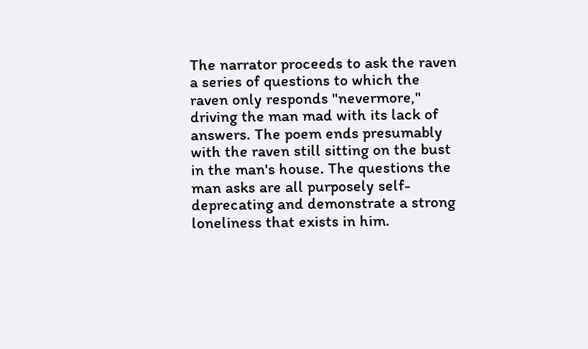The narrator proceeds to ask the raven a series of questions to which the raven only responds "nevermore," driving the man mad with its lack of answers. The poem ends presumably with the raven still sitting on the bust in the man's house. The questions the man asks are all purposely self-deprecating and demonstrate a strong loneliness that exists in him.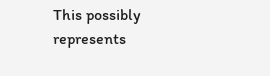This possibly represents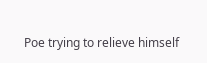Poe trying to relieve himself